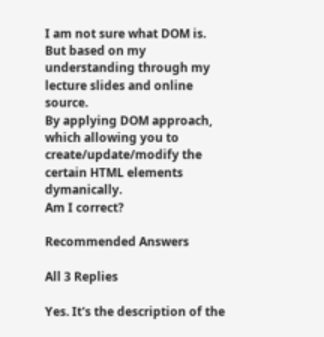I am not sure what DOM is. But based on my understanding through my lecture slides and online source.
By applying DOM approach, which allowing you to create/update/modify the certain HTML elements dymanically.
Am I correct?

Recommended Answers

All 3 Replies

Yes. It's the description of the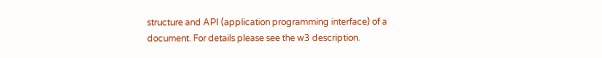structure and API (application programming interface) of a document. For details please see the w3 description.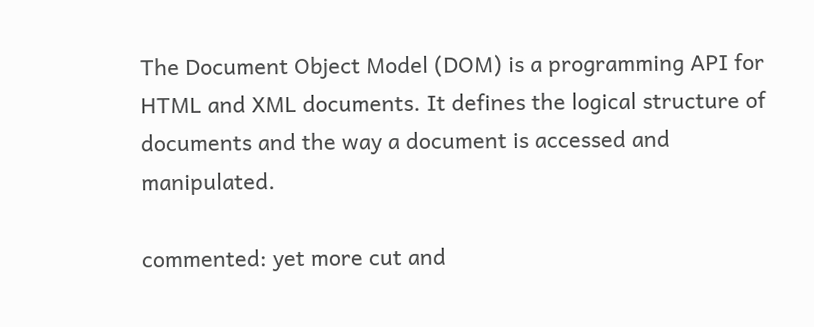The Document Object Model (DOM) is a programming API for HTML and XML documents. It defines the logical structure of documents and the way a document is accessed and manipulated.

commented: yet more cut and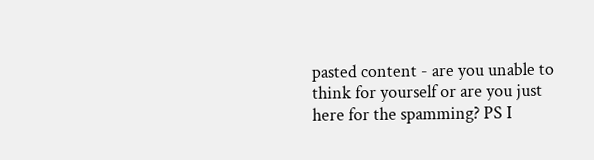pasted content - are you unable to think for yourself or are you just here for the spamming? PS I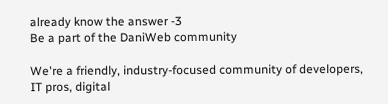already know the answer -3
Be a part of the DaniWeb community

We're a friendly, industry-focused community of developers, IT pros, digital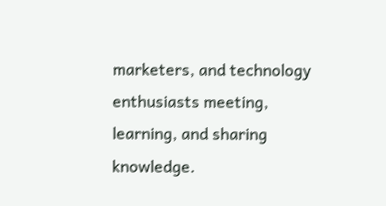marketers, and technology enthusiasts meeting, learning, and sharing knowledge.